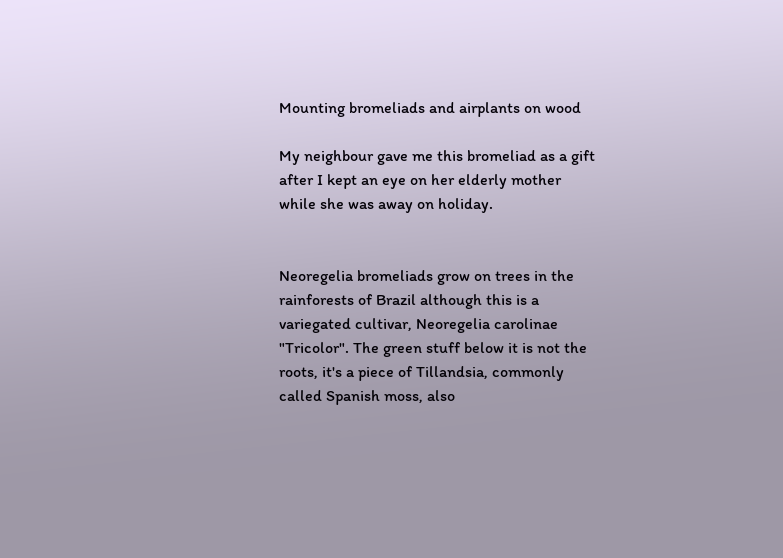Mounting bromeliads and airplants on wood

My neighbour gave me this bromeliad as a gift after I kept an eye on her elderly mother while she was away on holiday.


Neoregelia bromeliads grow on trees in the rainforests of Brazil although this is a variegated cultivar, Neoregelia carolinae "Tricolor". The green stuff below it is not the roots, it's a piece of Tillandsia, commonly called Spanish moss, also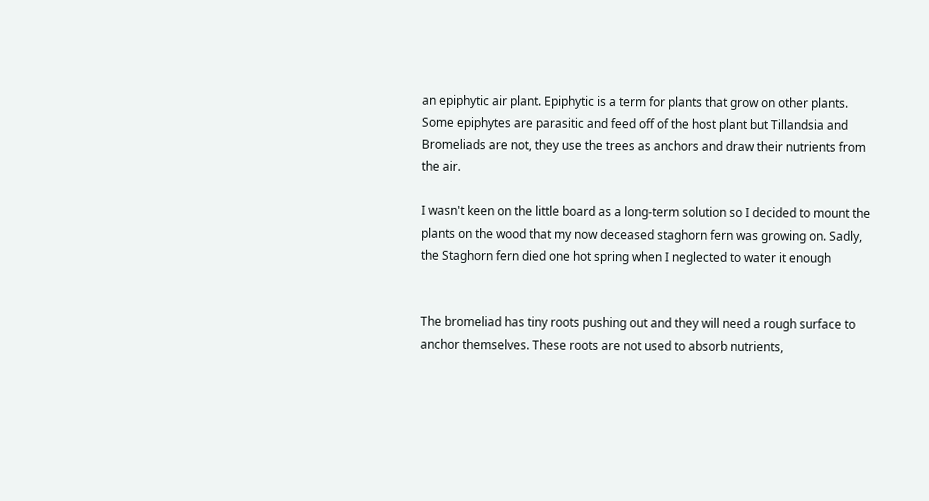an epiphytic air plant. Epiphytic is a term for plants that grow on other plants. Some epiphytes are parasitic and feed off of the host plant but Tillandsia and Bromeliads are not, they use the trees as anchors and draw their nutrients from the air.

I wasn't keen on the little board as a long-term solution so I decided to mount the plants on the wood that my now deceased staghorn fern was growing on. Sadly, the Staghorn fern died one hot spring when I neglected to water it enough


The bromeliad has tiny roots pushing out and they will need a rough surface to anchor themselves. These roots are not used to absorb nutrients,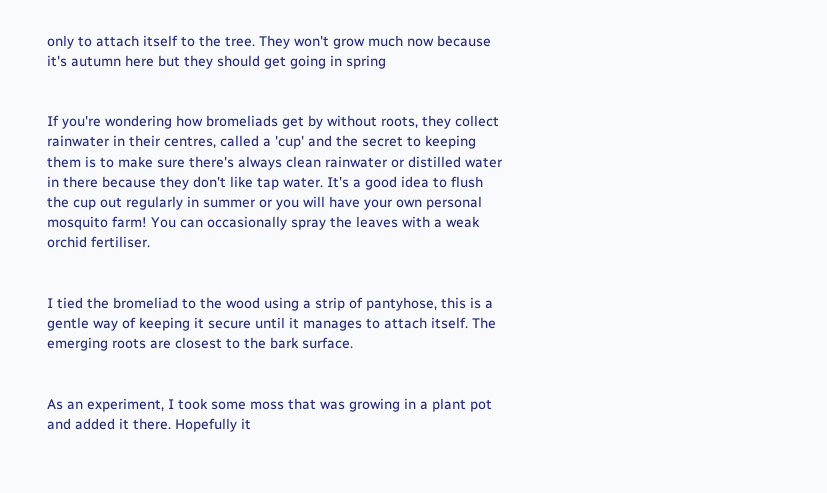only to attach itself to the tree. They won't grow much now because it's autumn here but they should get going in spring


If you're wondering how bromeliads get by without roots, they collect rainwater in their centres, called a 'cup' and the secret to keeping them is to make sure there's always clean rainwater or distilled water in there because they don't like tap water. It's a good idea to flush the cup out regularly in summer or you will have your own personal mosquito farm! You can occasionally spray the leaves with a weak orchid fertiliser.


I tied the bromeliad to the wood using a strip of pantyhose, this is a gentle way of keeping it secure until it manages to attach itself. The emerging roots are closest to the bark surface.


As an experiment, I took some moss that was growing in a plant pot and added it there. Hopefully it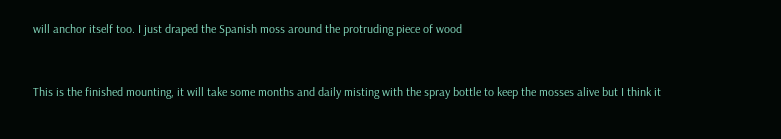will anchor itself too. I just draped the Spanish moss around the protruding piece of wood


This is the finished mounting, it will take some months and daily misting with the spray bottle to keep the mosses alive but I think it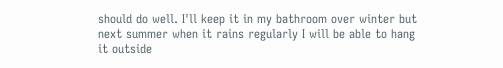should do well. I'll keep it in my bathroom over winter but next summer when it rains regularly I will be able to hang it outside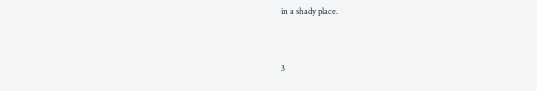in a shady place.


3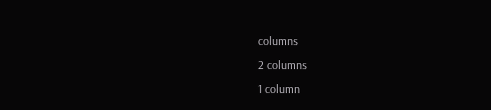columns
2 columns
1 column